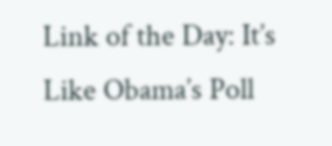Link of the Day: It’s Like Obama’s Poll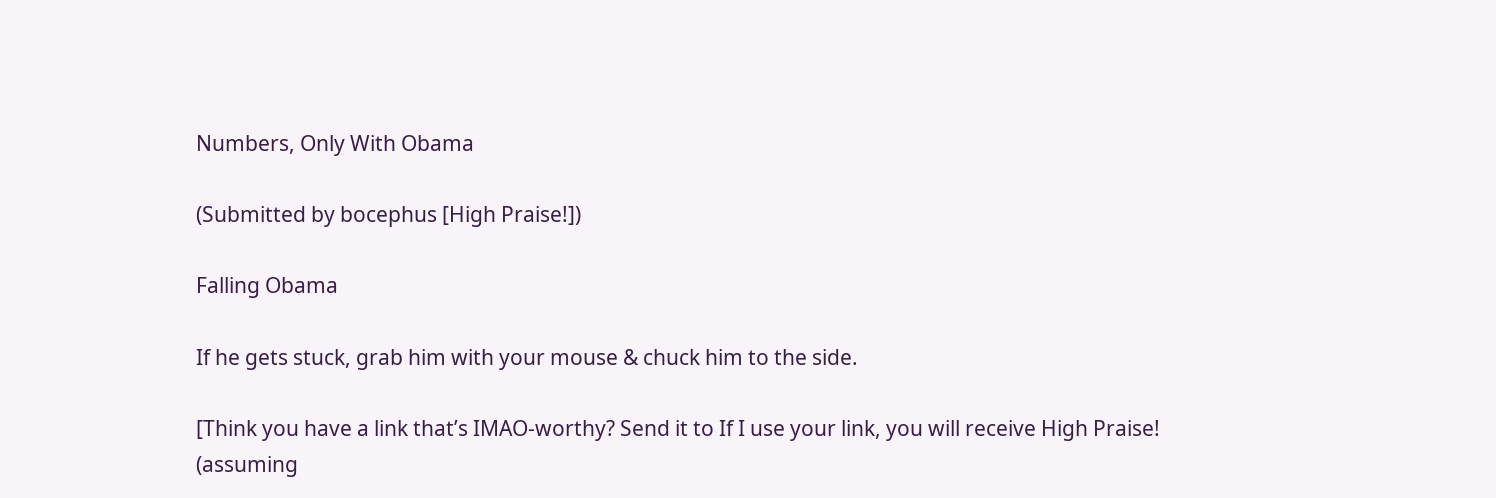Numbers, Only With Obama

(Submitted by bocephus [High Praise!])

Falling Obama

If he gets stuck, grab him with your mouse & chuck him to the side.

[Think you have a link that’s IMAO-worthy? Send it to If I use your link, you will receive High Praise! (assuming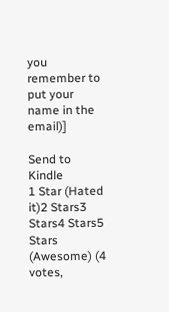you remember to put your name in the email)]

Send to Kindle
1 Star (Hated it)2 Stars3 Stars4 Stars5 Stars (Awesome) (4 votes,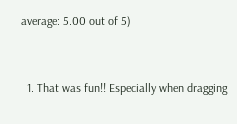average: 5.00 out of 5)


  1. That was fun!! Especially when dragging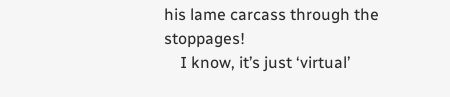his lame carcass through the stoppages!
    I know, it’s just ‘virtual’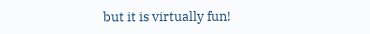but it is virtually fun!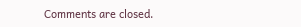Comments are closed.